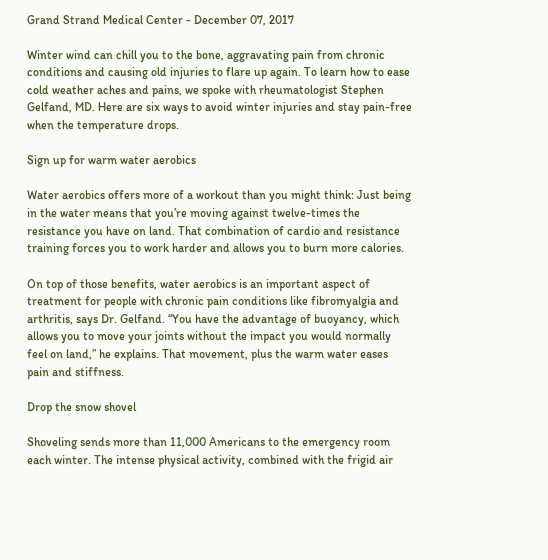Grand Strand Medical Center - December 07, 2017

Winter wind can chill you to the bone, aggravating pain from chronic conditions and causing old injuries to flare up again. To learn how to ease cold weather aches and pains, we spoke with rheumatologist Stephen Gelfand, MD. Here are six ways to avoid winter injuries and stay pain-free when the temperature drops.

Sign up for warm water aerobics

Water aerobics offers more of a workout than you might think: Just being in the water means that you’re moving against twelve-times the resistance you have on land. That combination of cardio and resistance training forces you to work harder and allows you to burn more calories.

On top of those benefits, water aerobics is an important aspect of treatment for people with chronic pain conditions like fibromyalgia and arthritis, says Dr. Gelfand. “You have the advantage of buoyancy, which allows you to move your joints without the impact you would normally feel on land,” he explains. That movement, plus the warm water eases pain and stiffness.

Drop the snow shovel

Shoveling sends more than 11,000 Americans to the emergency room each winter. The intense physical activity, combined with the frigid air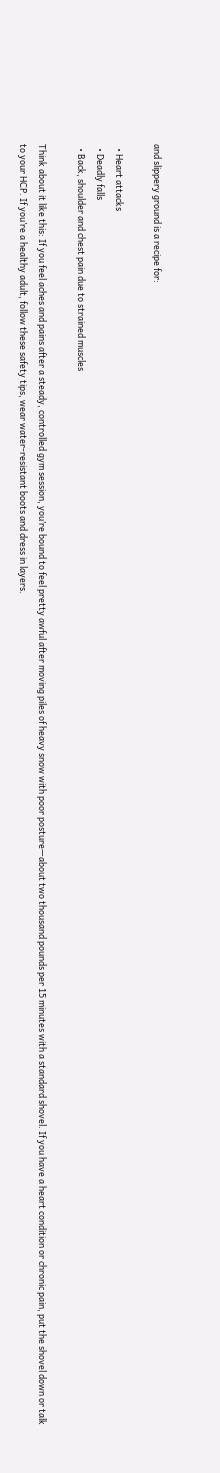and slippery ground is a recipe for:

  • Heart attacks
  • Deadly falls
  • Back, shoulder and chest pain due to strained muscles

Think about it like this: If you feel aches and pains after a steady, controlled gym session, you’re bound to feel pretty awful after moving piles of heavy snow with poor posture—about two thousand pounds per 15 minutes with a standard shovel. If you have a heart condition or chronic pain, put the shovel down or talk to your HCP. If you’re a healthy adult, follow these safety tips, wear water-resistant boots and dress in layers.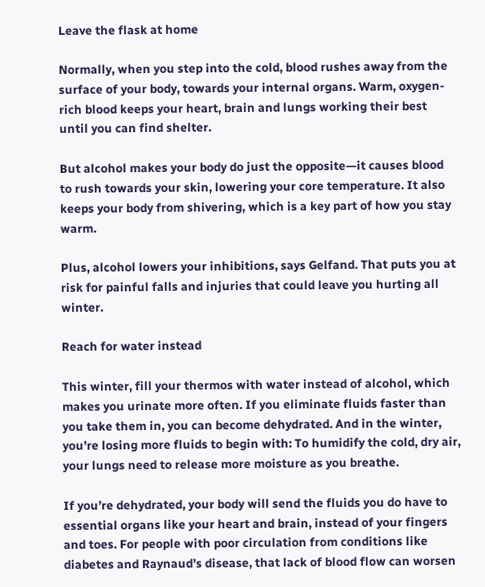Leave the flask at home

Normally, when you step into the cold, blood rushes away from the surface of your body, towards your internal organs. Warm, oxygen-rich blood keeps your heart, brain and lungs working their best until you can find shelter.

But alcohol makes your body do just the opposite—it causes blood to rush towards your skin, lowering your core temperature. It also keeps your body from shivering, which is a key part of how you stay warm.

Plus, alcohol lowers your inhibitions, says Gelfand. That puts you at risk for painful falls and injuries that could leave you hurting all winter.

Reach for water instead

This winter, fill your thermos with water instead of alcohol, which makes you urinate more often. If you eliminate fluids faster than you take them in, you can become dehydrated. And in the winter, you’re losing more fluids to begin with: To humidify the cold, dry air, your lungs need to release more moisture as you breathe.

If you’re dehydrated, your body will send the fluids you do have to essential organs like your heart and brain, instead of your fingers and toes. For people with poor circulation from conditions like diabetes and Raynaud’s disease, that lack of blood flow can worsen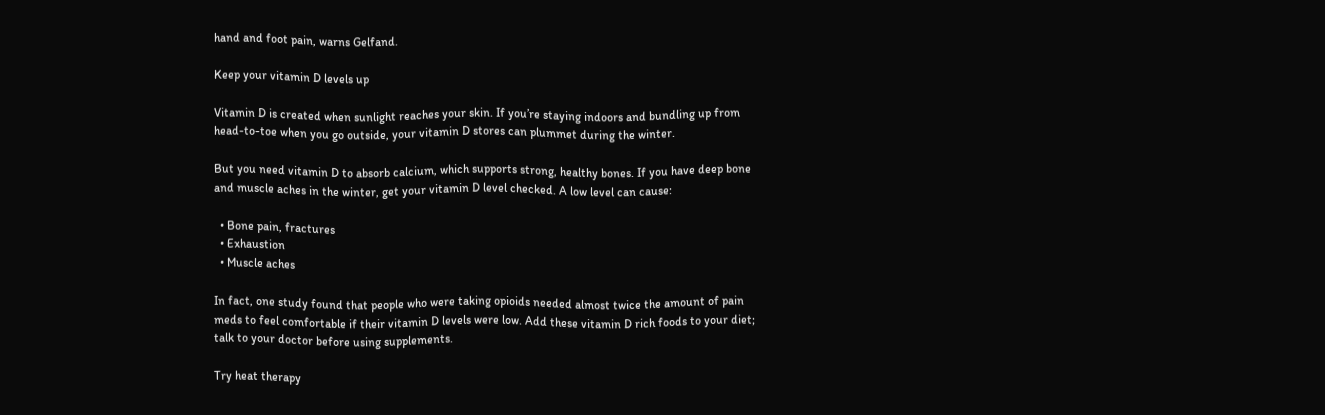hand and foot pain, warns Gelfand.

Keep your vitamin D levels up

Vitamin D is created when sunlight reaches your skin. If you’re staying indoors and bundling up from head-to-toe when you go outside, your vitamin D stores can plummet during the winter.

But you need vitamin D to absorb calcium, which supports strong, healthy bones. If you have deep bone and muscle aches in the winter, get your vitamin D level checked. A low level can cause:

  • Bone pain, fractures
  • Exhaustion
  • Muscle aches

In fact, one study found that people who were taking opioids needed almost twice the amount of pain meds to feel comfortable if their vitamin D levels were low. Add these vitamin D rich foods to your diet; talk to your doctor before using supplements.

Try heat therapy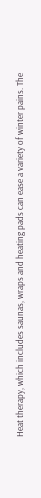Heat therapy, which includes saunas, wraps and heating pads can ease a variety of winter pains. The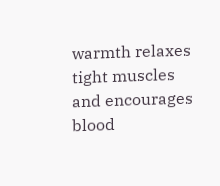warmth relaxes tight muscles and encourages blood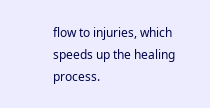flow to injuries, which speeds up the healing process.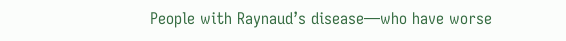People with Raynaud’s disease—who have worse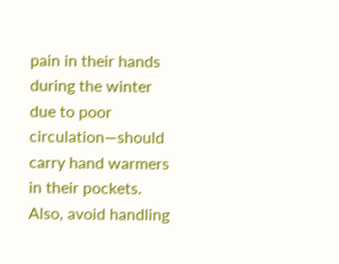pain in their hands during the winter due to poor circulation—should carry hand warmers in their pockets. Also, avoid handling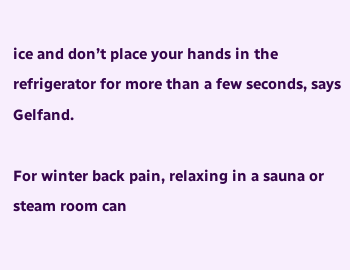ice and don’t place your hands in the refrigerator for more than a few seconds, says Gelfand.

For winter back pain, relaxing in a sauna or steam room can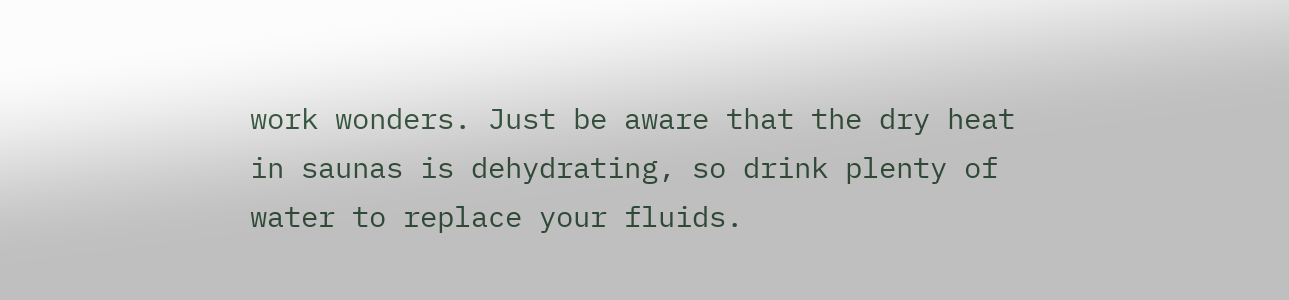work wonders. Just be aware that the dry heat in saunas is dehydrating, so drink plenty of water to replace your fluids.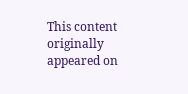This content originally appeared on